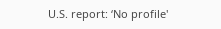U.S. report: ‘No profile'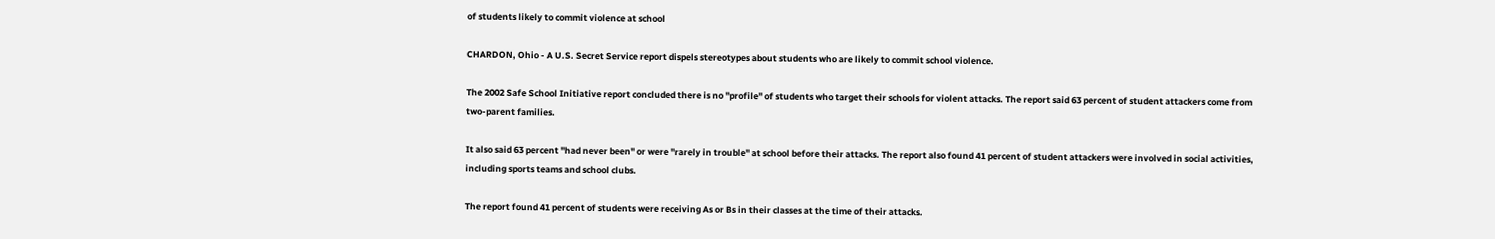of students likely to commit violence at school

CHARDON, Ohio - A U.S. Secret Service report dispels stereotypes about students who are likely to commit school violence.

The 2002 Safe School Initiative report concluded there is no "profile" of students who target their schools for violent attacks. The report said 63 percent of student attackers come from two-parent families.

It also said 63 percent "had never been" or were "rarely in trouble" at school before their attacks. The report also found 41 percent of student attackers were involved in social activities, including sports teams and school clubs.

The report found 41 percent of students were receiving As or Bs in their classes at the time of their attacks.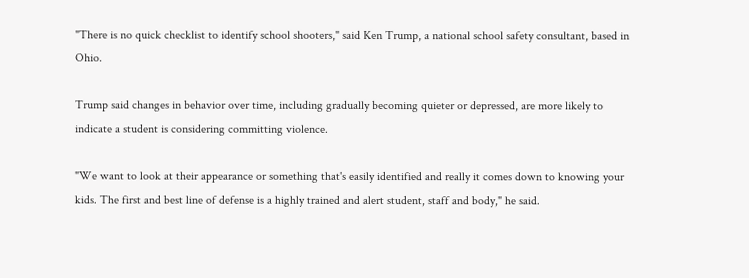"There is no quick checklist to identify school shooters," said Ken Trump, a national school safety consultant, based in Ohio.

Trump said changes in behavior over time, including gradually becoming quieter or depressed, are more likely to indicate a student is considering committing violence.

"We want to look at their appearance or something that's easily identified and really it comes down to knowing your kids. The first and best line of defense is a highly trained and alert student, staff and body," he said.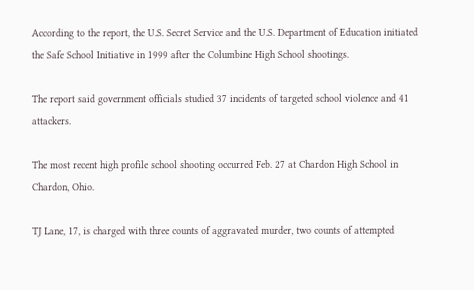According to the report, the U.S. Secret Service and the U.S. Department of Education initiated the Safe School Initiative in 1999 after the Columbine High School shootings.

The report said government officials studied 37 incidents of targeted school violence and 41 attackers.

The most recent high profile school shooting occurred Feb. 27 at Chardon High School in Chardon, Ohio.

TJ Lane, 17, is charged with three counts of aggravated murder, two counts of attempted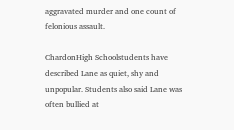aggravated murder and one count of felonious assault.

ChardonHigh Schoolstudents have described Lane as quiet, shy and unpopular. Students also said Lane was often bullied at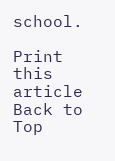school.

Print this article Back to Top